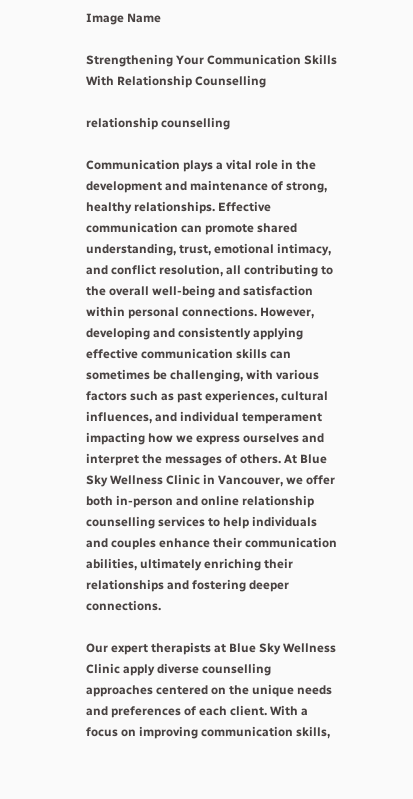Image Name

Strengthening Your Communication Skills With Relationship Counselling

relationship counselling

Communication plays a vital role in the development and maintenance of strong, healthy relationships. Effective communication can promote shared understanding, trust, emotional intimacy, and conflict resolution, all contributing to the overall well-being and satisfaction within personal connections. However, developing and consistently applying effective communication skills can sometimes be challenging, with various factors such as past experiences, cultural influences, and individual temperament impacting how we express ourselves and interpret the messages of others. At Blue Sky Wellness Clinic in Vancouver, we offer both in-person and online relationship counselling services to help individuals and couples enhance their communication abilities, ultimately enriching their relationships and fostering deeper connections.

Our expert therapists at Blue Sky Wellness Clinic apply diverse counselling approaches centered on the unique needs and preferences of each client. With a focus on improving communication skills,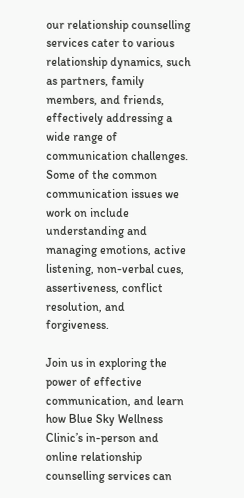our relationship counselling services cater to various relationship dynamics, such as partners, family members, and friends, effectively addressing a wide range of communication challenges. Some of the common communication issues we work on include understanding and managing emotions, active listening, non-verbal cues, assertiveness, conflict resolution, and forgiveness.

Join us in exploring the power of effective communication, and learn how Blue Sky Wellness Clinic’s in-person and online relationship counselling services can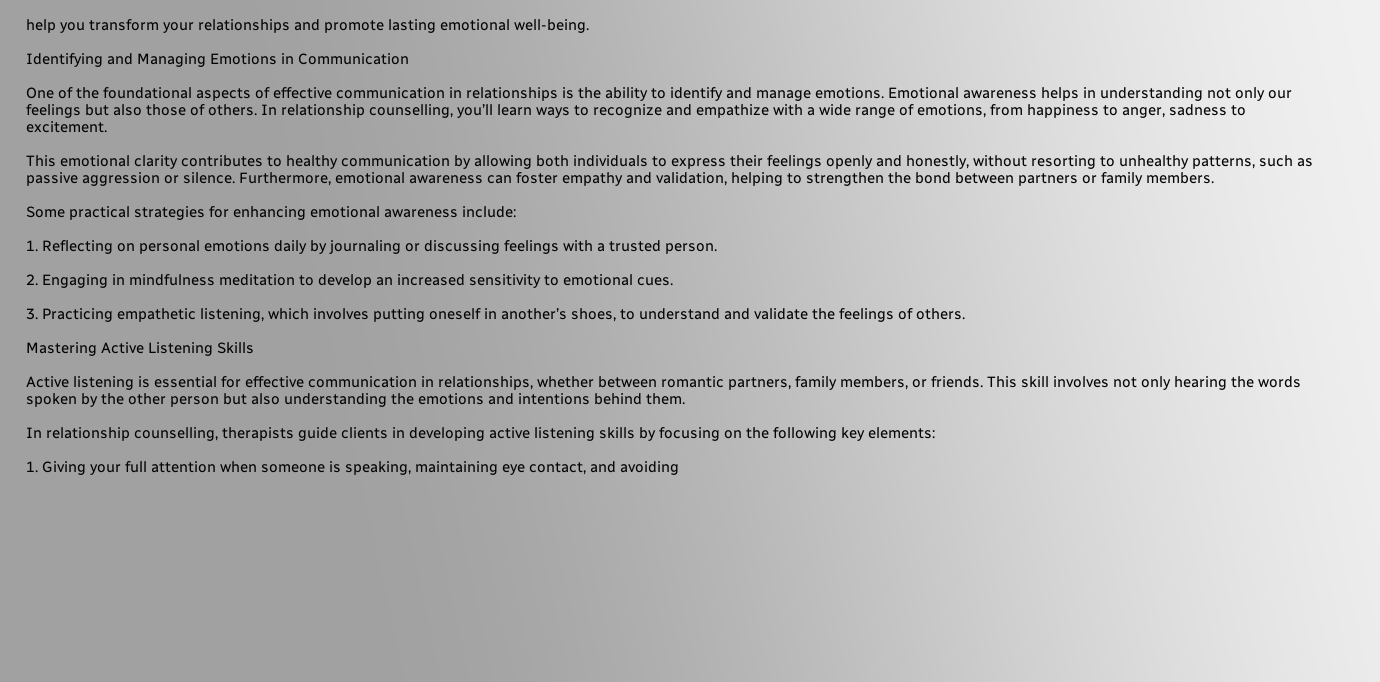help you transform your relationships and promote lasting emotional well-being.

Identifying and Managing Emotions in Communication

One of the foundational aspects of effective communication in relationships is the ability to identify and manage emotions. Emotional awareness helps in understanding not only our feelings but also those of others. In relationship counselling, you’ll learn ways to recognize and empathize with a wide range of emotions, from happiness to anger, sadness to excitement.

This emotional clarity contributes to healthy communication by allowing both individuals to express their feelings openly and honestly, without resorting to unhealthy patterns, such as passive aggression or silence. Furthermore, emotional awareness can foster empathy and validation, helping to strengthen the bond between partners or family members.

Some practical strategies for enhancing emotional awareness include:

1. Reflecting on personal emotions daily by journaling or discussing feelings with a trusted person.

2. Engaging in mindfulness meditation to develop an increased sensitivity to emotional cues.

3. Practicing empathetic listening, which involves putting oneself in another’s shoes, to understand and validate the feelings of others.

Mastering Active Listening Skills

Active listening is essential for effective communication in relationships, whether between romantic partners, family members, or friends. This skill involves not only hearing the words spoken by the other person but also understanding the emotions and intentions behind them.

In relationship counselling, therapists guide clients in developing active listening skills by focusing on the following key elements:

1. Giving your full attention when someone is speaking, maintaining eye contact, and avoiding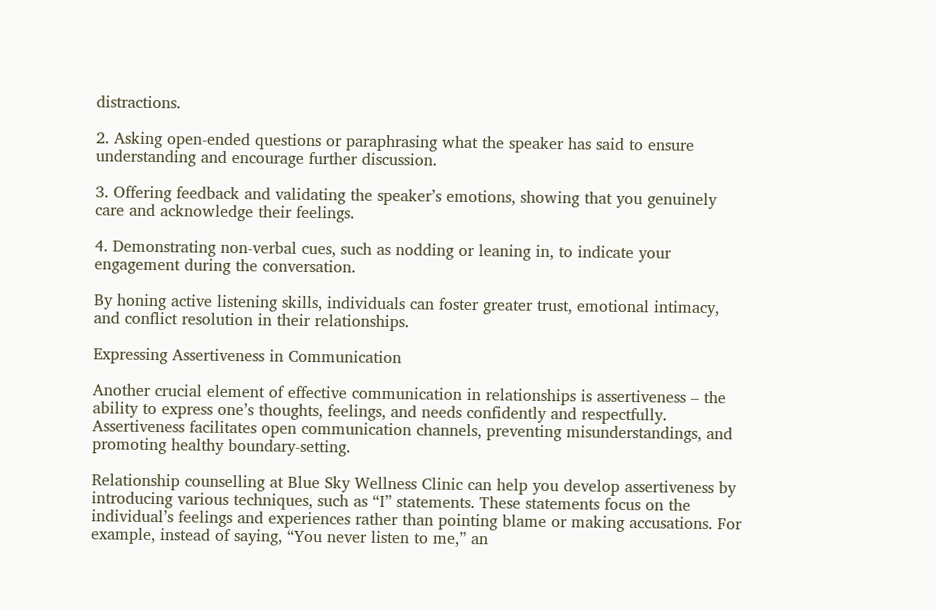distractions.

2. Asking open-ended questions or paraphrasing what the speaker has said to ensure understanding and encourage further discussion.

3. Offering feedback and validating the speaker’s emotions, showing that you genuinely care and acknowledge their feelings.

4. Demonstrating non-verbal cues, such as nodding or leaning in, to indicate your engagement during the conversation.

By honing active listening skills, individuals can foster greater trust, emotional intimacy, and conflict resolution in their relationships.

Expressing Assertiveness in Communication

Another crucial element of effective communication in relationships is assertiveness – the ability to express one’s thoughts, feelings, and needs confidently and respectfully. Assertiveness facilitates open communication channels, preventing misunderstandings, and promoting healthy boundary-setting.

Relationship counselling at Blue Sky Wellness Clinic can help you develop assertiveness by introducing various techniques, such as “I” statements. These statements focus on the individual’s feelings and experiences rather than pointing blame or making accusations. For example, instead of saying, “You never listen to me,” an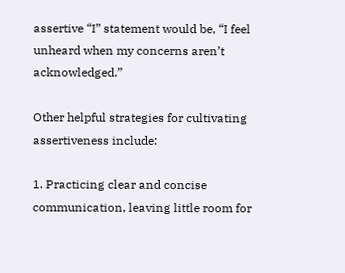assertive “I” statement would be, “I feel unheard when my concerns aren’t acknowledged.”

Other helpful strategies for cultivating assertiveness include:

1. Practicing clear and concise communication, leaving little room for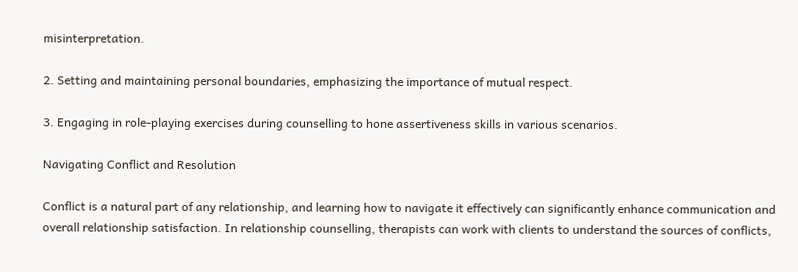misinterpretation.

2. Setting and maintaining personal boundaries, emphasizing the importance of mutual respect.

3. Engaging in role-playing exercises during counselling to hone assertiveness skills in various scenarios.

Navigating Conflict and Resolution

Conflict is a natural part of any relationship, and learning how to navigate it effectively can significantly enhance communication and overall relationship satisfaction. In relationship counselling, therapists can work with clients to understand the sources of conflicts,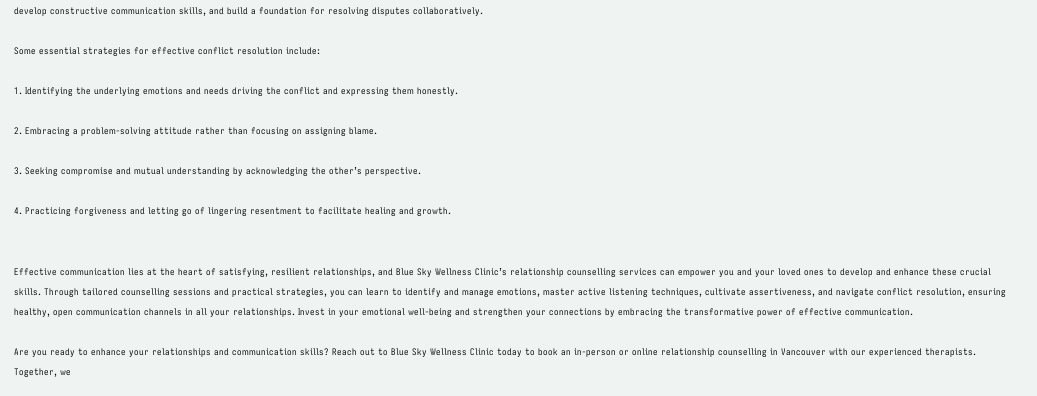develop constructive communication skills, and build a foundation for resolving disputes collaboratively.

Some essential strategies for effective conflict resolution include:

1. Identifying the underlying emotions and needs driving the conflict and expressing them honestly.

2. Embracing a problem-solving attitude rather than focusing on assigning blame.

3. Seeking compromise and mutual understanding by acknowledging the other’s perspective.

4. Practicing forgiveness and letting go of lingering resentment to facilitate healing and growth.


Effective communication lies at the heart of satisfying, resilient relationships, and Blue Sky Wellness Clinic’s relationship counselling services can empower you and your loved ones to develop and enhance these crucial skills. Through tailored counselling sessions and practical strategies, you can learn to identify and manage emotions, master active listening techniques, cultivate assertiveness, and navigate conflict resolution, ensuring healthy, open communication channels in all your relationships. Invest in your emotional well-being and strengthen your connections by embracing the transformative power of effective communication.

Are you ready to enhance your relationships and communication skills? Reach out to Blue Sky Wellness Clinic today to book an in-person or online relationship counselling in Vancouver with our experienced therapists. Together, we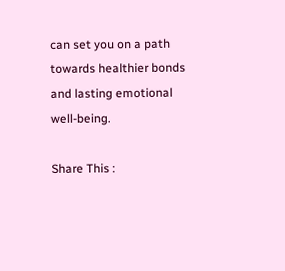can set you on a path towards healthier bonds and lasting emotional well-being.

Share This :